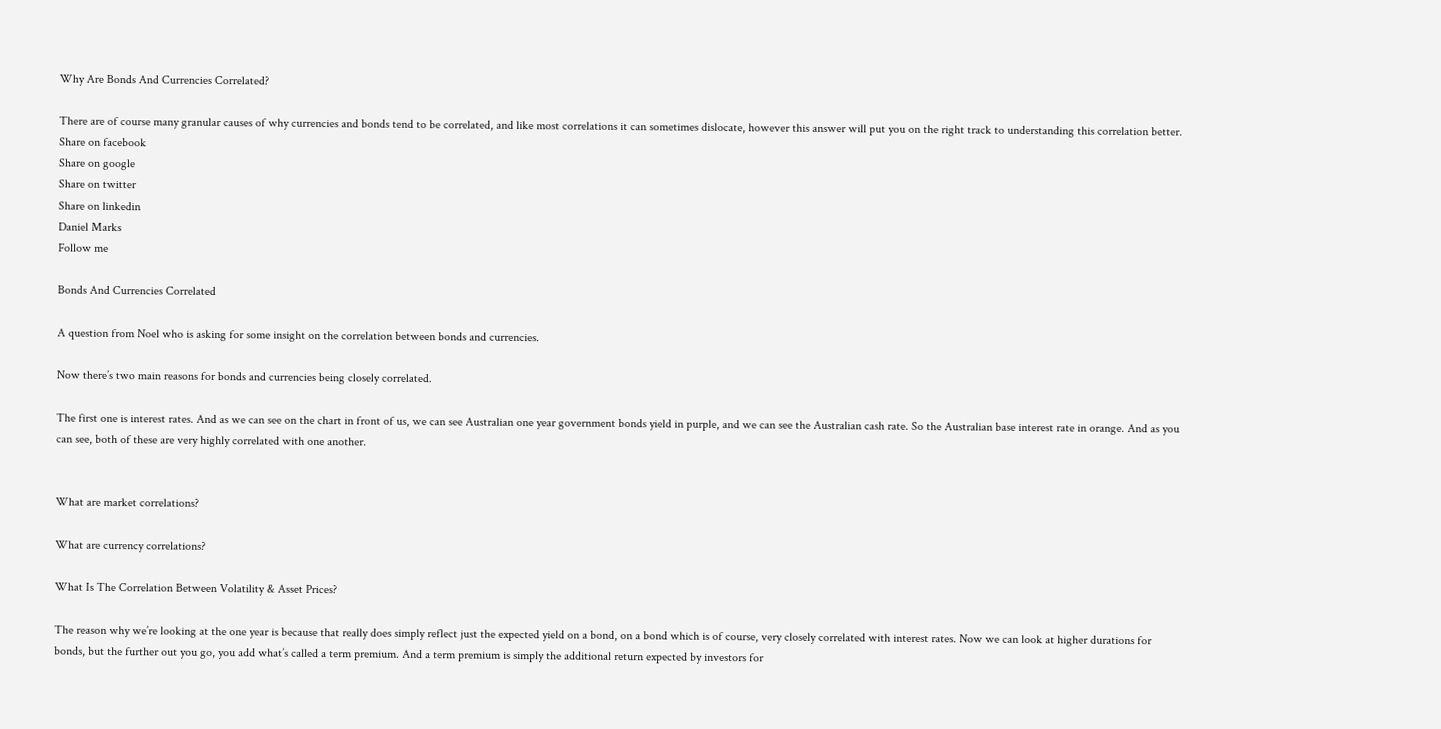Why Are Bonds And Currencies Correlated?

There are of course many granular causes of why currencies and bonds tend to be correlated, and like most correlations it can sometimes dislocate, however this answer will put you on the right track to understanding this correlation better.
Share on facebook
Share on google
Share on twitter
Share on linkedin
Daniel Marks
Follow me

Bonds And Currencies Correlated

A question from Noel who is asking for some insight on the correlation between bonds and currencies.

Now there’s two main reasons for bonds and currencies being closely correlated.

The first one is interest rates. And as we can see on the chart in front of us, we can see Australian one year government bonds yield in purple, and we can see the Australian cash rate. So the Australian base interest rate in orange. And as you can see, both of these are very highly correlated with one another.


What are market correlations?

What are currency correlations?

What Is The Correlation Between Volatility & Asset Prices?

The reason why we’re looking at the one year is because that really does simply reflect just the expected yield on a bond, on a bond which is of course, very closely correlated with interest rates. Now we can look at higher durations for bonds, but the further out you go, you add what’s called a term premium. And a term premium is simply the additional return expected by investors for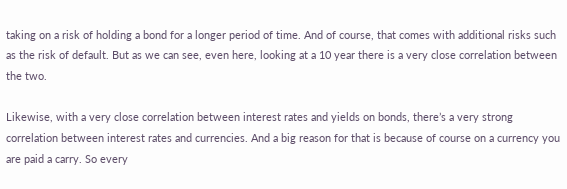taking on a risk of holding a bond for a longer period of time. And of course, that comes with additional risks such as the risk of default. But as we can see, even here, looking at a 10 year there is a very close correlation between the two.

Likewise, with a very close correlation between interest rates and yields on bonds, there’s a very strong correlation between interest rates and currencies. And a big reason for that is because of course on a currency you are paid a carry. So every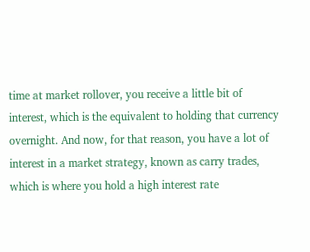time at market rollover, you receive a little bit of interest, which is the equivalent to holding that currency overnight. And now, for that reason, you have a lot of interest in a market strategy, known as carry trades, which is where you hold a high interest rate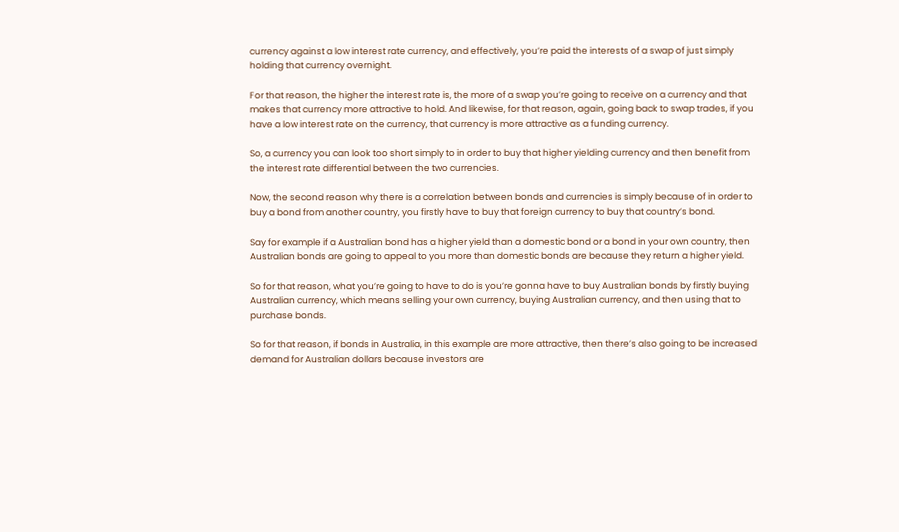currency against a low interest rate currency, and effectively, you’re paid the interests of a swap of just simply holding that currency overnight.

For that reason, the higher the interest rate is, the more of a swap you’re going to receive on a currency and that makes that currency more attractive to hold. And likewise, for that reason, again, going back to swap trades, if you have a low interest rate on the currency, that currency is more attractive as a funding currency.

So, a currency you can look too short simply to in order to buy that higher yielding currency and then benefit from the interest rate differential between the two currencies.

Now, the second reason why there is a correlation between bonds and currencies is simply because of in order to buy a bond from another country, you firstly have to buy that foreign currency to buy that country’s bond.

Say for example if a Australian bond has a higher yield than a domestic bond or a bond in your own country, then Australian bonds are going to appeal to you more than domestic bonds are because they return a higher yield.

So for that reason, what you’re going to have to do is you’re gonna have to buy Australian bonds by firstly buying Australian currency, which means selling your own currency, buying Australian currency, and then using that to purchase bonds.

So for that reason, if bonds in Australia, in this example are more attractive, then there’s also going to be increased demand for Australian dollars because investors are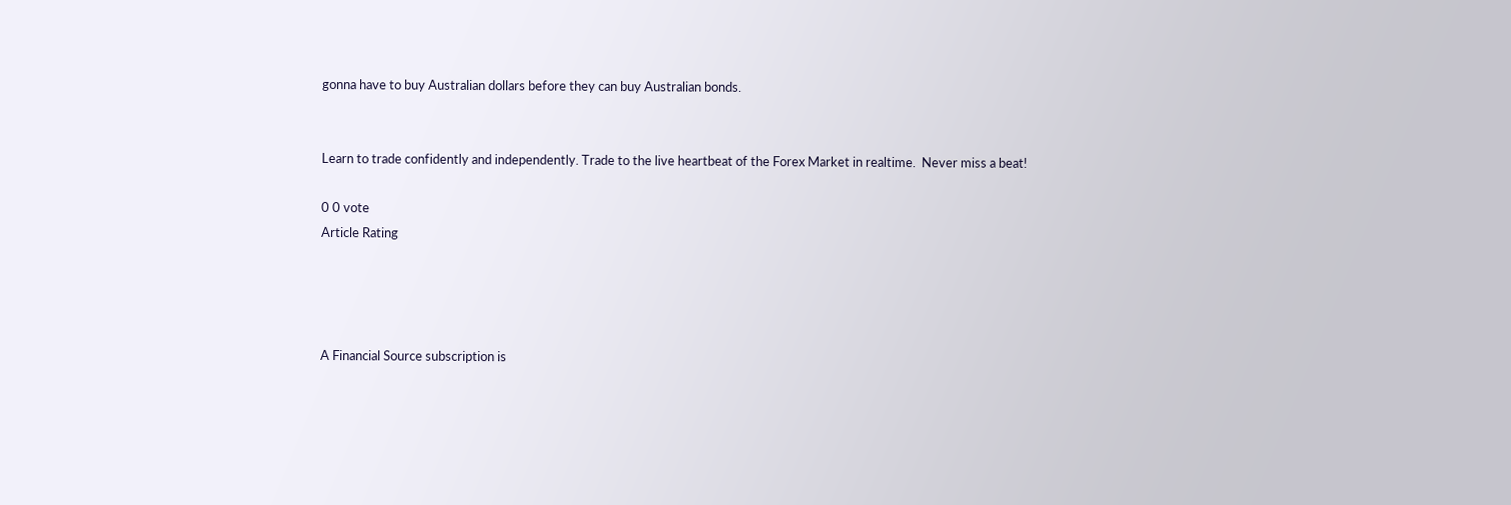gonna have to buy Australian dollars before they can buy Australian bonds.


Learn to trade confidently and independently. Trade to the live heartbeat of the Forex Market in realtime.  Never miss a beat!

0 0 vote
Article Rating




A Financial Source subscription is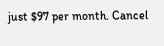just $97 per month. Cancel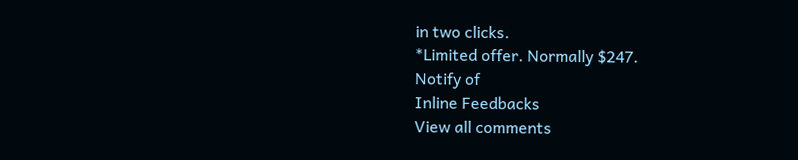in two clicks.
*Limited offer. Normally $247.
Notify of
Inline Feedbacks
View all comments